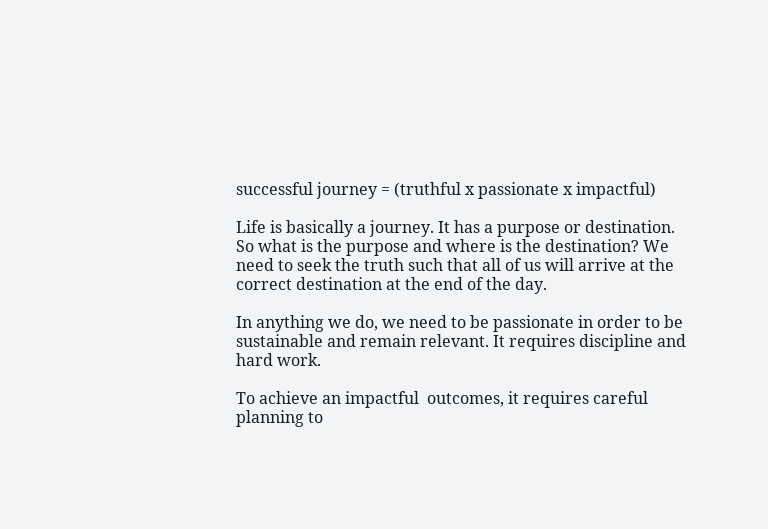successful journey = (truthful x passionate x impactful)

Life is basically a journey. It has a purpose or destination. So what is the purpose and where is the destination? We need to seek the truth such that all of us will arrive at the correct destination at the end of the day.

In anything we do, we need to be passionate in order to be sustainable and remain relevant. It requires discipline and hard work.

To achieve an impactful  outcomes, it requires careful planning to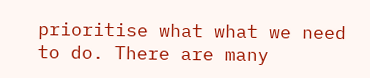prioritise what what we need to do. There are many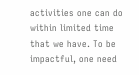activities one can do within limited time that we have. To be impactful, one need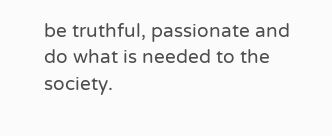be truthful, passionate and do what is needed to the society.